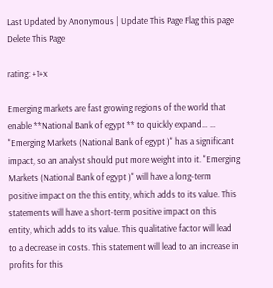Last Updated by Anonymous | Update This Page Flag this page Delete This Page

rating: +1+x

Emerging markets are fast growing regions of the world that enable **National Bank of egypt ** to quickly expand… … "Emerging Markets (National Bank of egypt )" has a significant impact, so an analyst should put more weight into it. "Emerging Markets (National Bank of egypt )" will have a long-term positive impact on the this entity, which adds to its value. This statements will have a short-term positive impact on this entity, which adds to its value. This qualitative factor will lead to a decrease in costs. This statement will lead to an increase in profits for this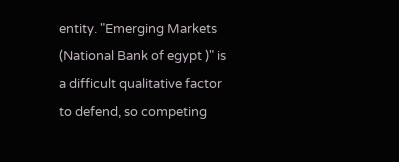entity. "Emerging Markets (National Bank of egypt )" is a difficult qualitative factor to defend, so competing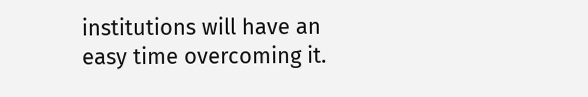institutions will have an easy time overcoming it.